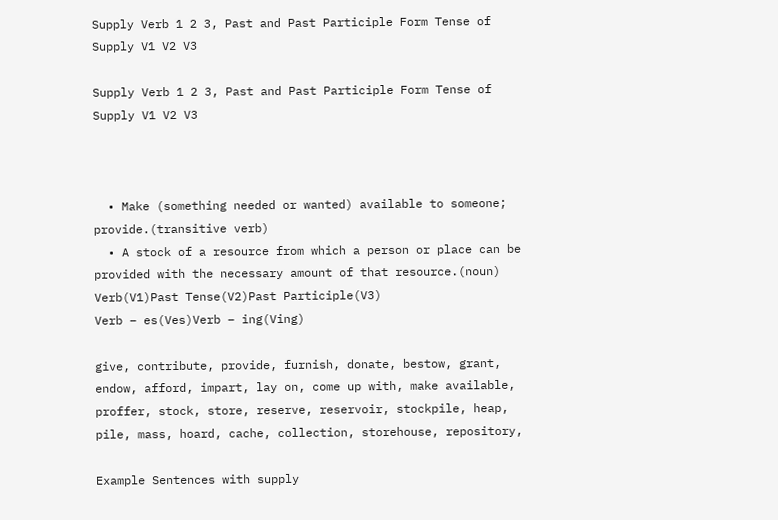Supply Verb 1 2 3, Past and Past Participle Form Tense of Supply V1 V2 V3

Supply Verb 1 2 3, Past and Past Participle Form Tense of Supply V1 V2 V3



  • Make (something needed or wanted) available to someone; provide.(transitive verb)
  • A stock of a resource from which a person or place can be provided with the necessary amount of that resource.(noun)
Verb(V1)Past Tense(V2)Past Participle(V3)
Verb – es(Ves)Verb – ing(Ving)

give, contribute, provide, furnish, donate, bestow, grant, endow, afford, impart, lay on, come up with, make available, proffer, stock, store, reserve, reservoir, stockpile, heap, pile, mass, hoard, cache, collection, storehouse, repository,

Example Sentences with supply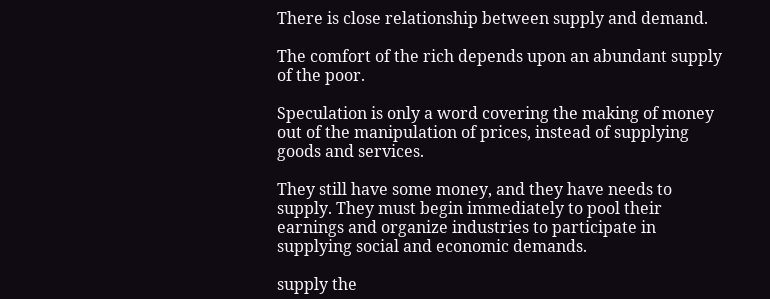There is close relationship between supply and demand.

The comfort of the rich depends upon an abundant supply of the poor.

Speculation is only a word covering the making of money out of the manipulation of prices, instead of supplying goods and services.

They still have some money, and they have needs to supply. They must begin immediately to pool their earnings and organize industries to participate in supplying social and economic demands.

supply the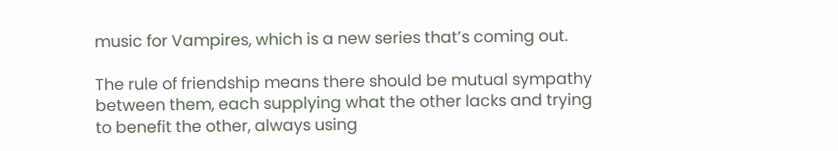music for Vampires, which is a new series that’s coming out.

The rule of friendship means there should be mutual sympathy between them, each supplying what the other lacks and trying to benefit the other, always using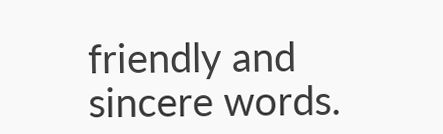friendly and sincere words.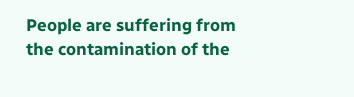People are suffering from the contamination of the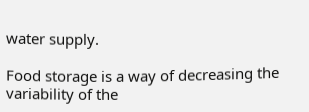water supply.

Food storage is a way of decreasing the variability of the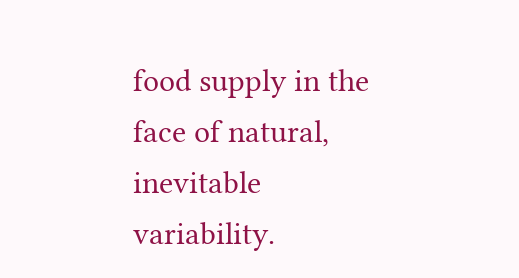food supply in the face of natural, inevitable variability.